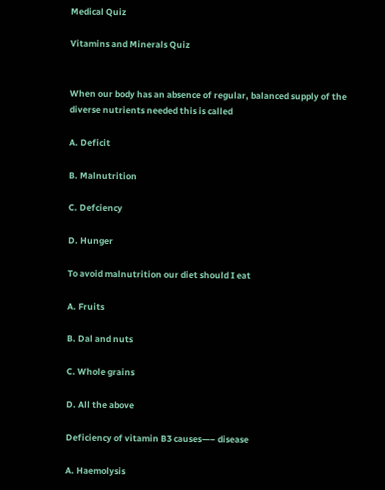Medical Quiz

Vitamins and Minerals Quiz


When our body has an absence of regular, balanced supply of the diverse nutrients needed this is called

A. Deficit

B. Malnutrition

C. Defciency

D. Hunger

To avoid malnutrition our diet should I eat

A. Fruits

B. Dal and nuts

C. Whole grains

D. All the above

Deficiency of vitamin B3 causes—– disease

A. Haemolysis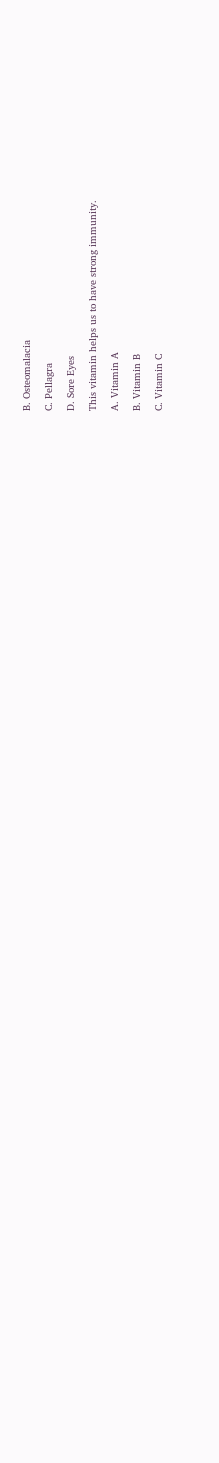B. Osteomalacia

C. Pellagra

D. Sore Eyes

This vitamin helps us to have strong immunity.

A. Vitamin A

B. Vitamin B

C. Vitamin C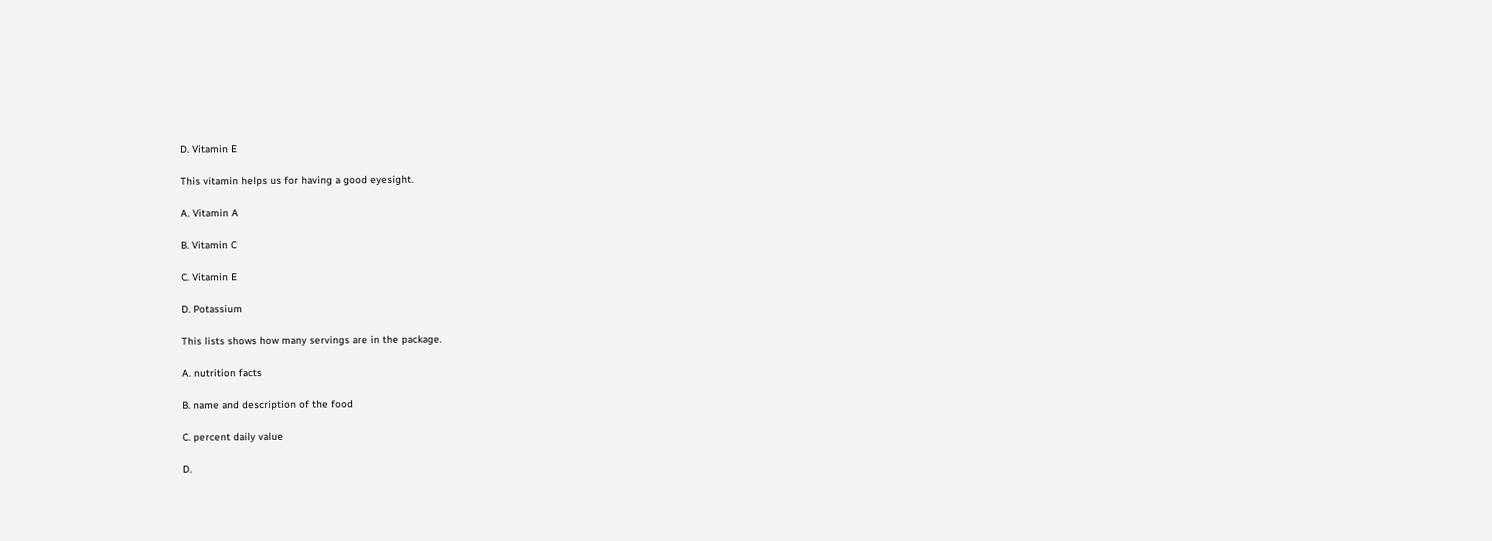D. Vitamin E

This vitamin helps us for having a good eyesight.

A. Vitamin A

B. Vitamin C

C. Vitamin E

D. Potassium

This lists shows how many servings are in the package.

A. nutrition facts

B. name and description of the food

C. percent daily value

D.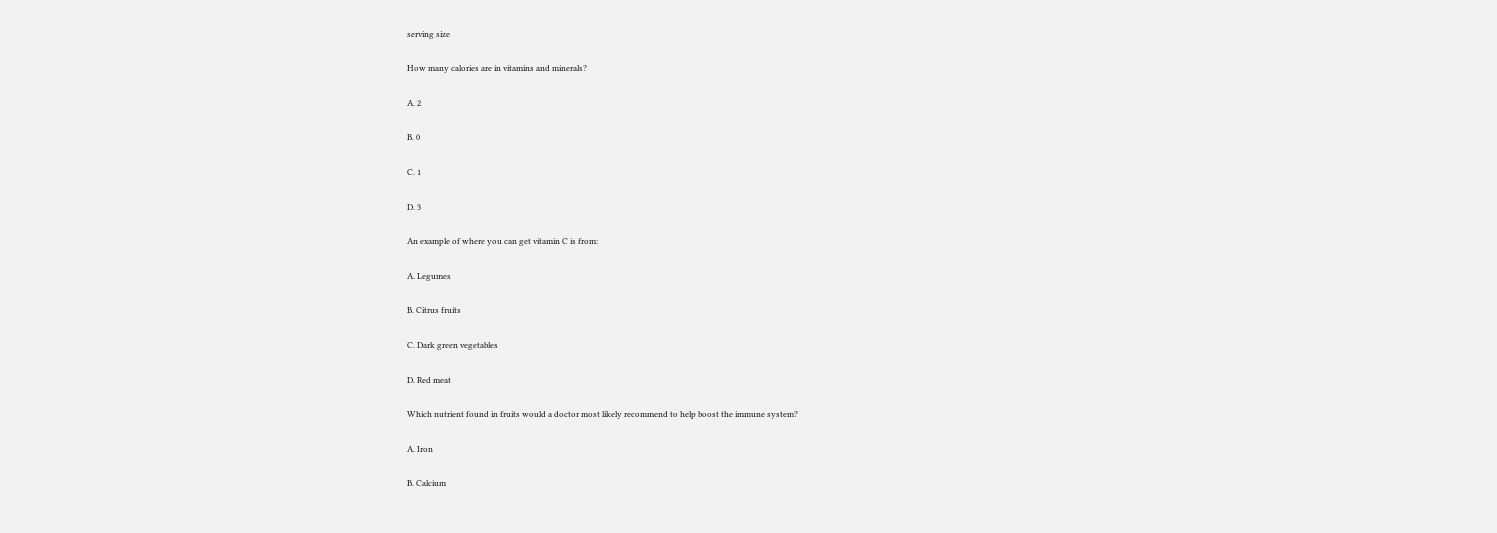serving size

How many calories are in vitamins and minerals?

A. 2

B. 0

C. 1

D. 3

An example of where you can get vitamin C is from:

A. Legumes

B. Citrus fruits

C. Dark green vegetables

D. Red meat

Which nutrient found in fruits would a doctor most likely recommend to help boost the immune system?

A. Iron

B. Calcium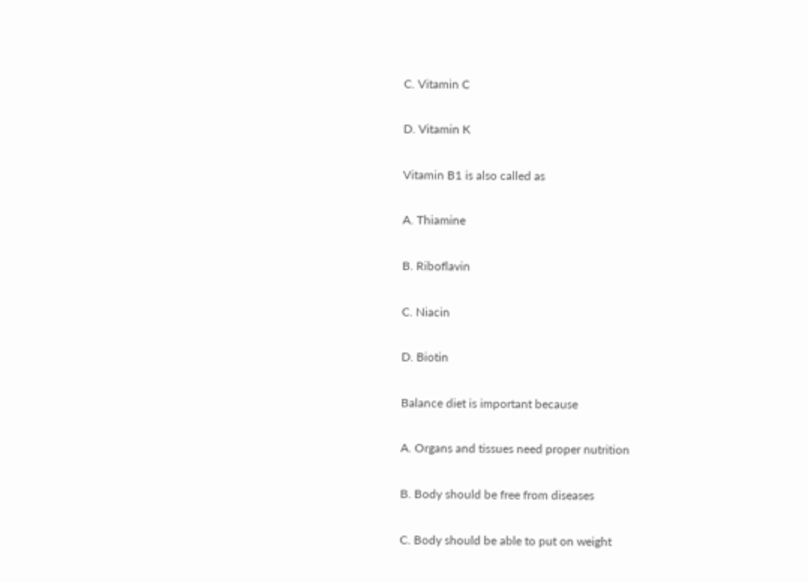C. Vitamin C

D. Vitamin K

Vitamin B1 is also called as

A. Thiamine

B. Riboflavin

C. Niacin

D. Biotin

Balance diet is important because

A. Organs and tissues need proper nutrition

B. Body should be free from diseases

C. Body should be able to put on weight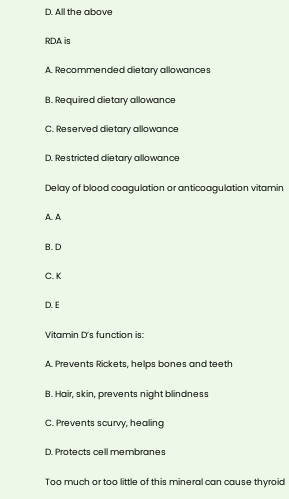D. All the above

RDA is

A. Recommended dietary allowances

B. Required dietary allowance

C. Reserved dietary allowance

D. Restricted dietary allowance

Delay of blood coagulation or anticoagulation vitamin

A. A

B. D

C. K

D. E

Vitamin D’s function is:

A. Prevents Rickets, helps bones and teeth

B. Hair, skin, prevents night blindness

C. Prevents scurvy, healing

D. Protects cell membranes

Too much or too little of this mineral can cause thyroid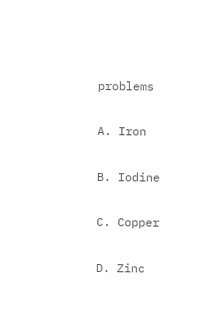problems

A. Iron

B. Iodine

C. Copper

D. Zinc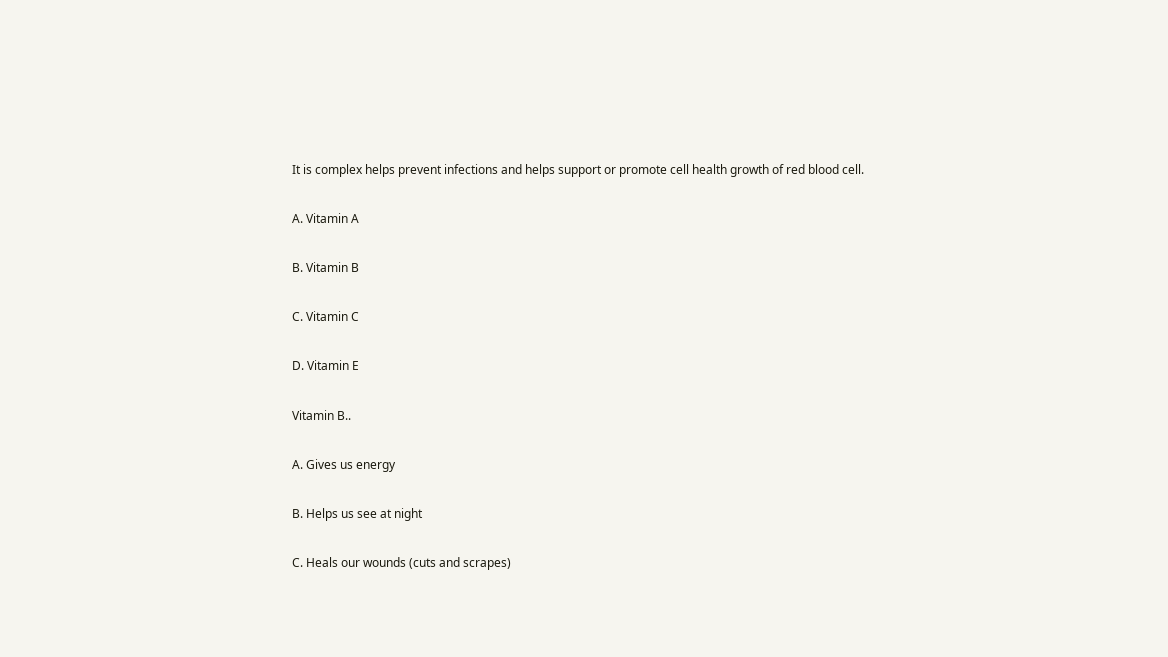It is complex helps prevent infections and helps support or promote cell health growth of red blood cell.

A. Vitamin A

B. Vitamin B

C. Vitamin C

D. Vitamin E

Vitamin B..

A. Gives us energy

B. Helps us see at night

C. Heals our wounds (cuts and scrapes)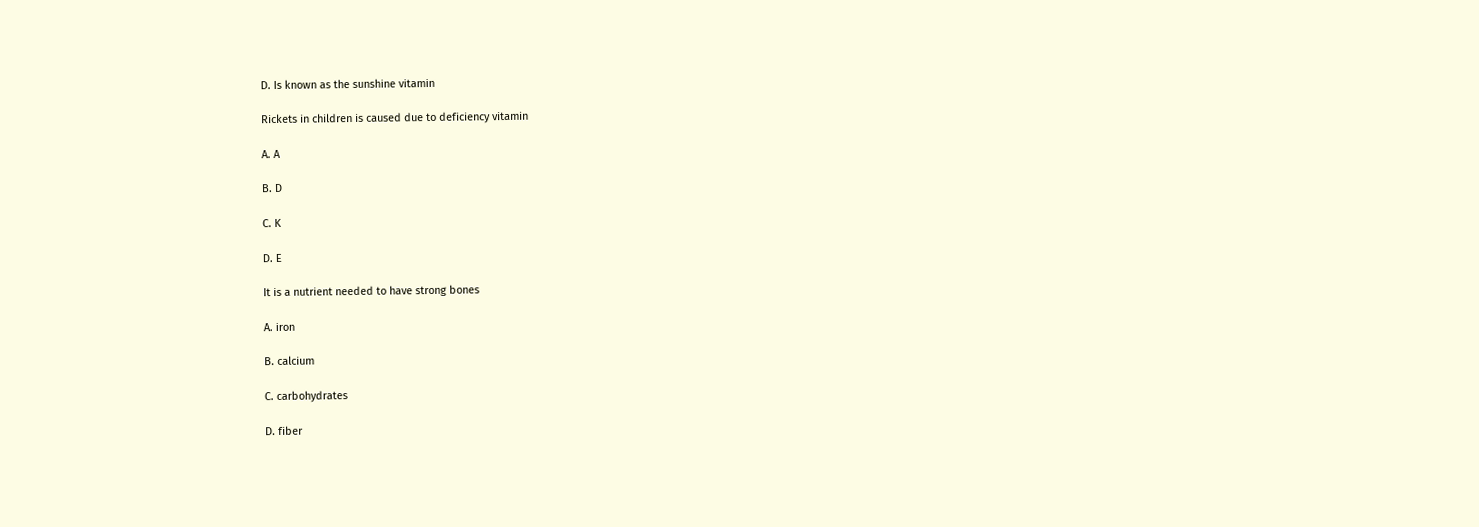D. Is known as the sunshine vitamin

Rickets in children is caused due to deficiency vitamin

A. A

B. D

C. K

D. E

It is a nutrient needed to have strong bones

A. iron

B. calcium

C. carbohydrates

D. fiber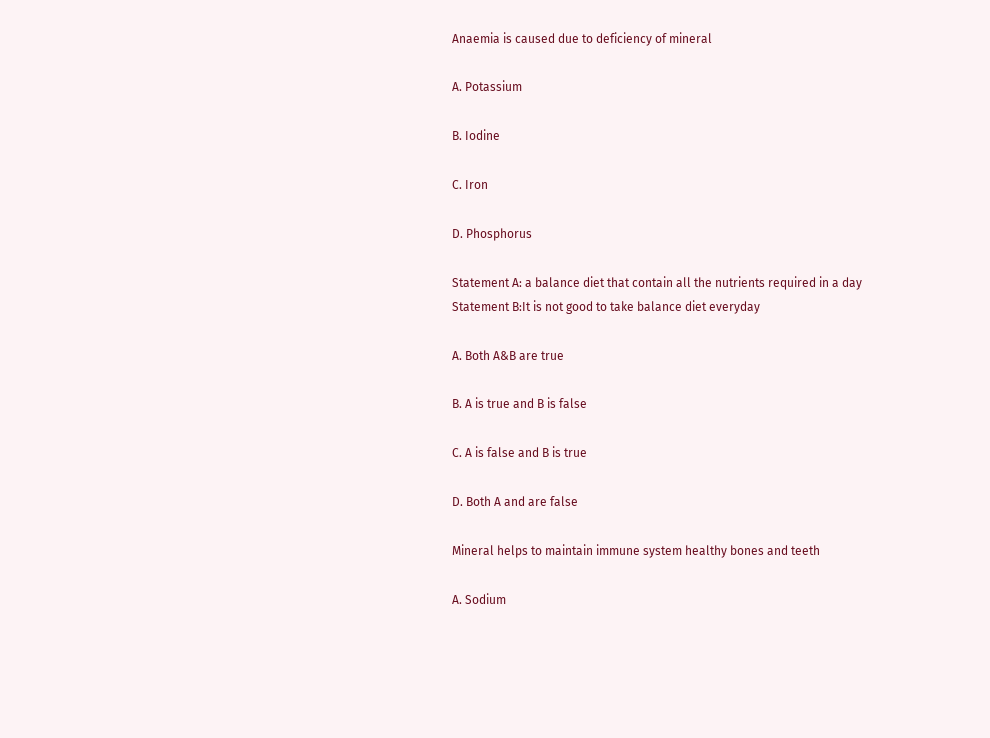Anaemia is caused due to deficiency of mineral

A. Potassium

B. Iodine

C. Iron

D. Phosphorus

Statement A: a balance diet that contain all the nutrients required in a day
Statement B:It is not good to take balance diet everyday

A. Both A&B are true

B. A is true and B is false

C. A is false and B is true

D. Both A and are false

Mineral helps to maintain immune system healthy bones and teeth

A. Sodium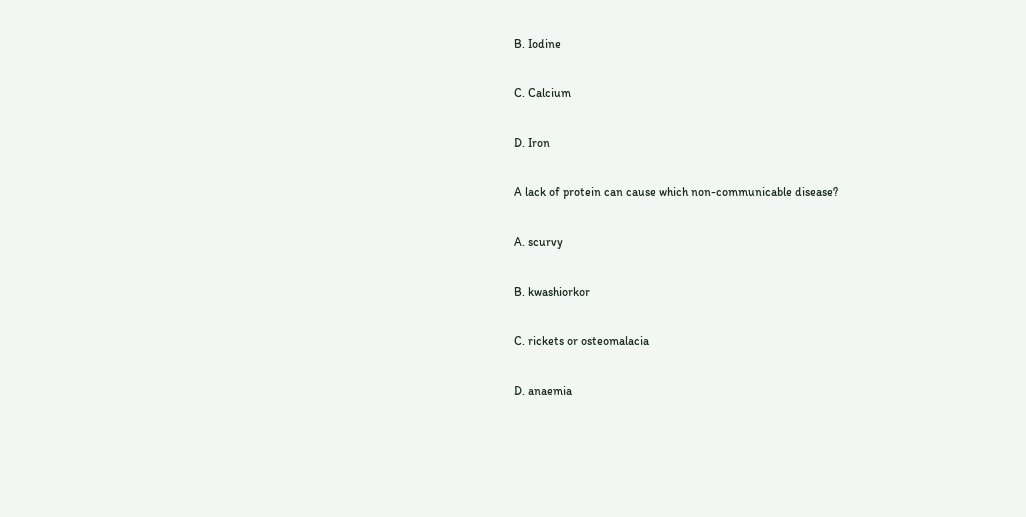B. Iodine

C. Calcium

D. Iron

A lack of protein can cause which non-communicable disease?

A. scurvy

B. kwashiorkor

C. rickets or osteomalacia

D. anaemia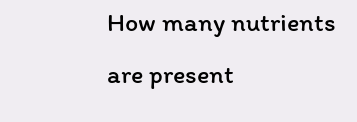How many nutrients are present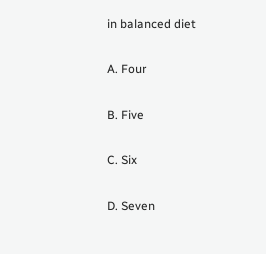in balanced diet

A. Four

B. Five

C. Six

D. Seven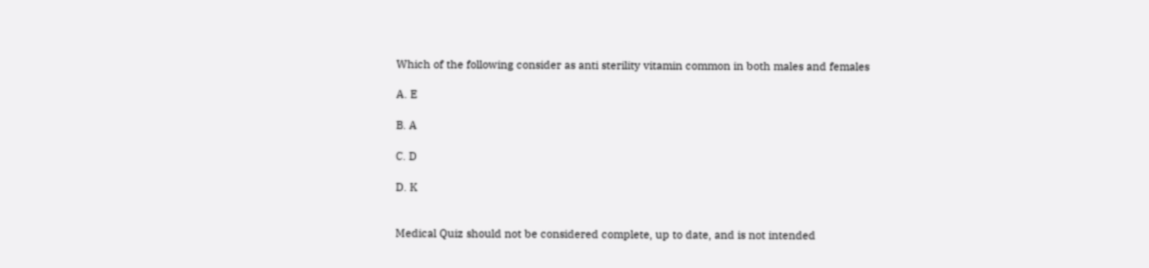Which of the following consider as anti sterility vitamin common in both males and females

A. E

B. A

C. D

D. K


Medical Quiz should not be considered complete, up to date, and is not intended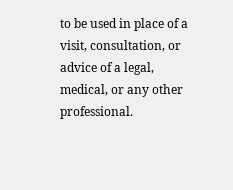to be used in place of a visit, consultation, or advice of a legal, medical, or any other professional.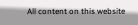All content on this website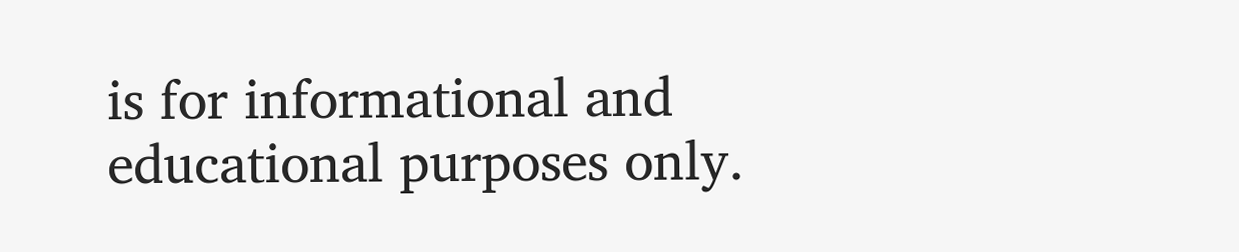is for informational and educational purposes only.